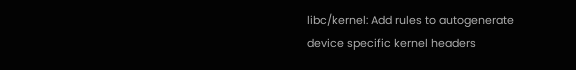libc/kernel: Add rules to autogenerate device specific kernel headers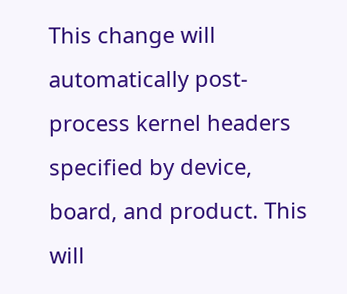This change will automatically post-process kernel headers
specified by device, board, and product. This will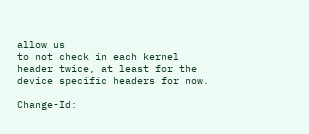allow us
to not check in each kernel header twice, at least for the
device specific headers for now.

Change-Id: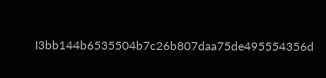I3bb144b6535504b7c26b807daa75de495554356d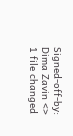Signed-off-by: Dima Zavin <>
1 file changed